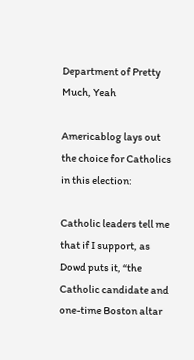Department of Pretty Much, Yeah

Americablog lays out the choice for Catholics in this election:

Catholic leaders tell me that if I support, as Dowd puts it, “the Catholic candidate and one-time Boston altar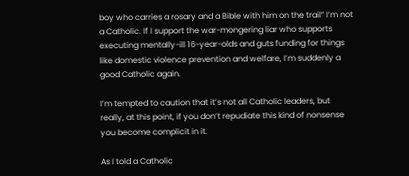boy who carries a rosary and a Bible with him on the trail” I’m not a Catholic. If I support the war-mongering liar who supports executing mentally-ill 16-year-olds and guts funding for things like domestic violence prevention and welfare, I’m suddenly a good Catholic again.

I’m tempted to caution that it’s not all Catholic leaders, but really, at this point, if you don’t repudiate this kind of nonsense you become complicit in it.

As I told a Catholic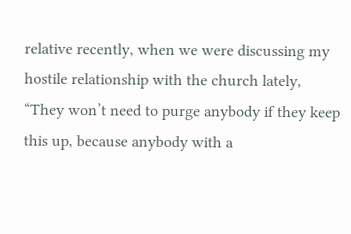relative recently, when we were discussing my hostile relationship with the church lately, “They won’t need to purge anybody if they keep this up, because anybody with a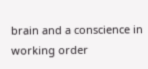brain and a conscience in working order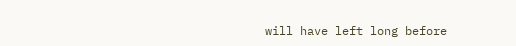will have left long before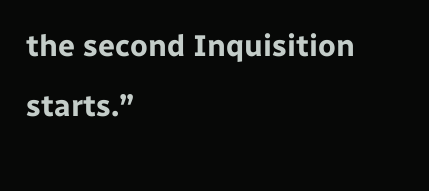the second Inquisition starts.”